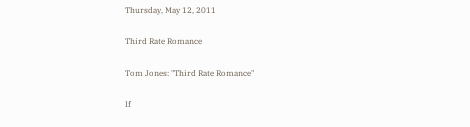Thursday, May 12, 2011

Third Rate Romance

Tom Jones: "Third Rate Romance"

If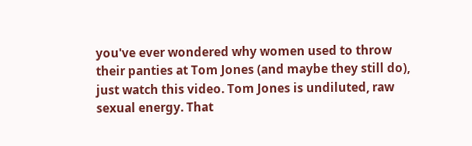you've ever wondered why women used to throw their panties at Tom Jones (and maybe they still do), just watch this video. Tom Jones is undiluted, raw sexual energy. That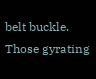belt buckle. Those gyrating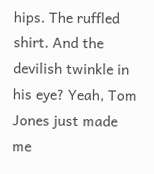hips. The ruffled shirt. And the devilish twinkle in his eye? Yeah, Tom Jones just made me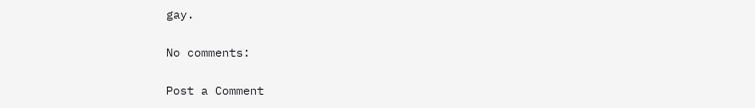gay.

No comments:

Post a Comment